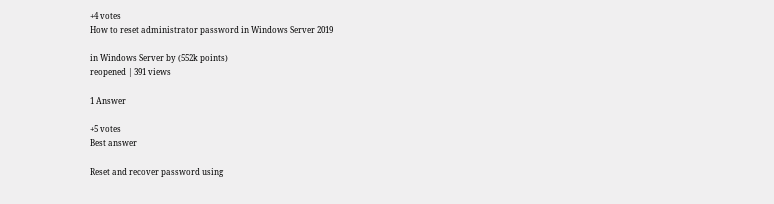+4 votes
How to reset administrator password in Windows Server 2019

in Windows Server by (552k points)
reopened | 391 views

1 Answer

+5 votes
Best answer

Reset and recover password using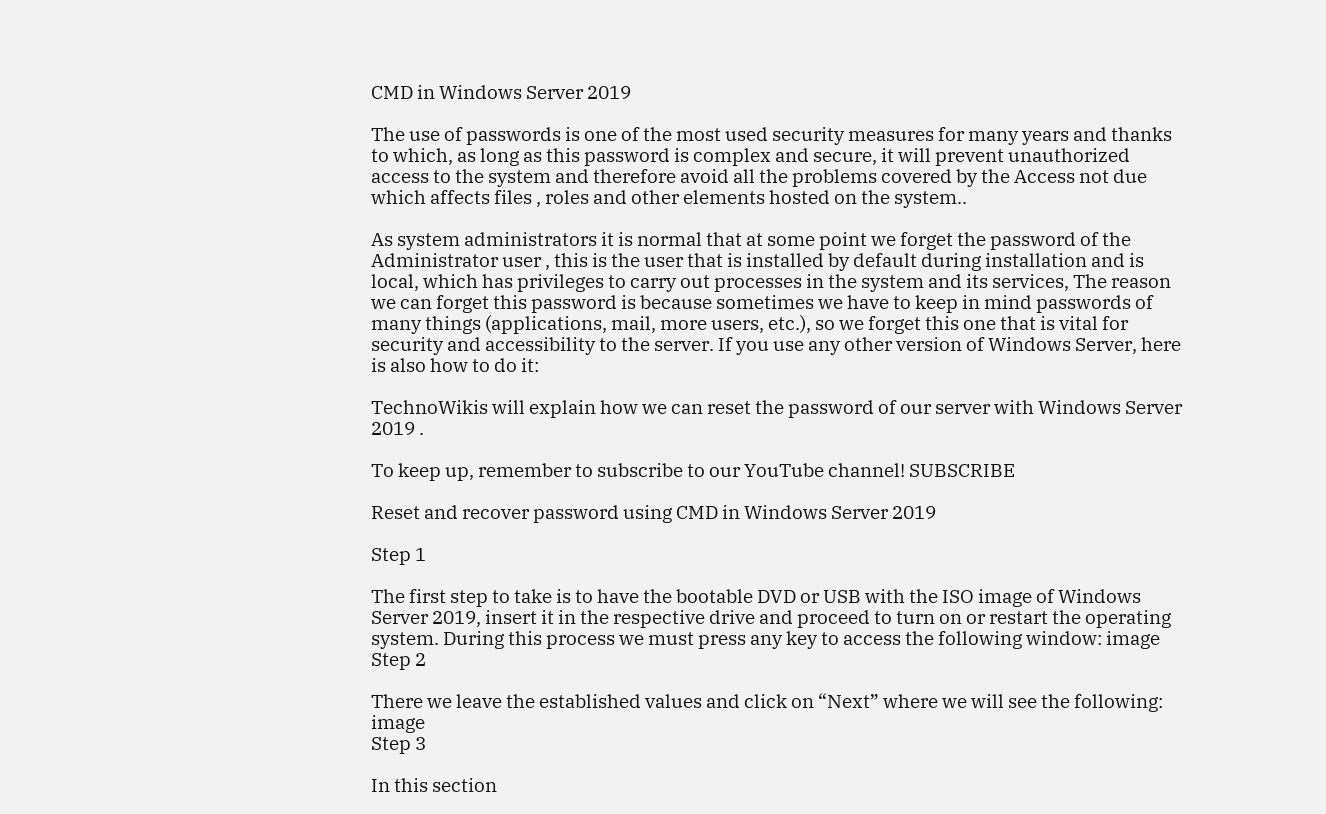CMD in Windows Server 2019

The use of passwords is one of the most used security measures for many years and thanks to which, as long as this password is complex and secure, it will prevent unauthorized access to the system and therefore avoid all the problems covered by the Access not due which affects files , roles and other elements hosted on the system..

As system administrators it is normal that at some point we forget the password of the Administrator user , this is the user that is installed by default during installation and is local, which has privileges to carry out processes in the system and its services, The reason we can forget this password is because sometimes we have to keep in mind passwords of many things (applications, mail, more users, etc.), so we forget this one that is vital for security and accessibility to the server. If you use any other version of Windows Server, here is also how to do it:

TechnoWikis will explain how we can reset the password of our server with Windows Server 2019 .

To keep up, remember to subscribe to our YouTube channel! SUBSCRIBE

Reset and recover password using CMD in Windows Server 2019

Step 1

The first step to take is to have the bootable DVD or USB with the ISO image of Windows Server 2019, insert it in the respective drive and proceed to turn on or restart the operating system. During this process we must press any key to access the following window: image
Step 2

There we leave the established values and click on “Next” where we will see the following: image
Step 3

In this section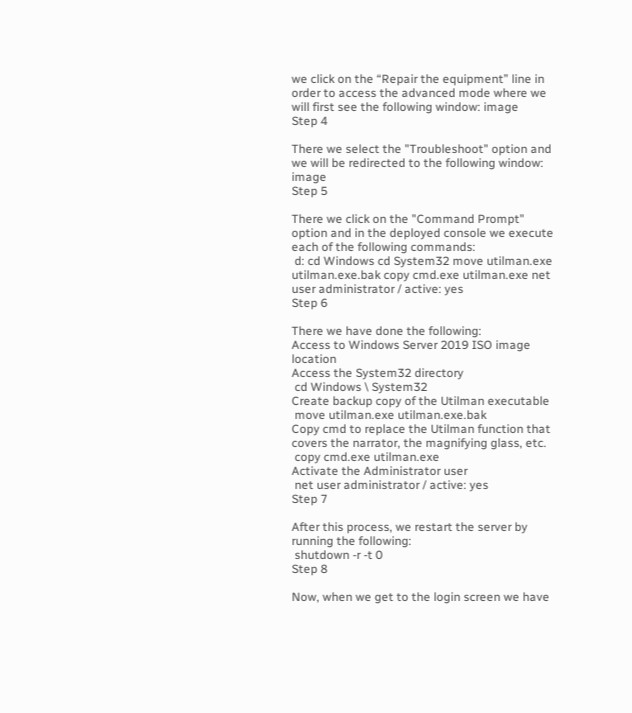we click on the “Repair the equipment” line in order to access the advanced mode where we will first see the following window: image
Step 4

There we select the "Troubleshoot" option and we will be redirected to the following window: image
Step 5

There we click on the "Command Prompt" option and in the deployed console we execute each of the following commands:
 d: cd Windows cd System32 move utilman.exe utilman.exe.bak copy cmd.exe utilman.exe net user administrator / active: yes
Step 6

There we have done the following:
Access to Windows Server 2019 ISO image location
Access the System32 directory
 cd Windows \ System32
Create backup copy of the Utilman executable
 move utilman.exe utilman.exe.bak
Copy cmd to replace the Utilman function that covers the narrator, the magnifying glass, etc.
 copy cmd.exe utilman.exe
Activate the Administrator user
 net user administrator / active: yes
Step 7

After this process, we restart the server by running the following:
 shutdown -r -t 0
Step 8

Now, when we get to the login screen we have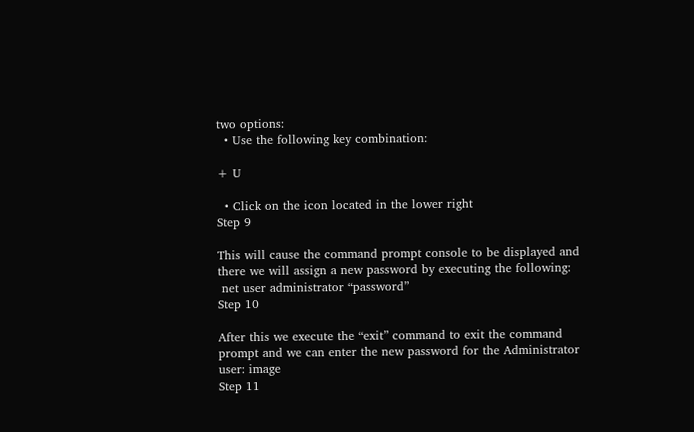two options:
  • Use the following key combination:

+ U

  • Click on the icon located in the lower right
Step 9

This will cause the command prompt console to be displayed and there we will assign a new password by executing the following:
 net user administrator “password”
Step 10

After this we execute the “exit” command to exit the command prompt and we can enter the new password for the Administrator user: image
Step 11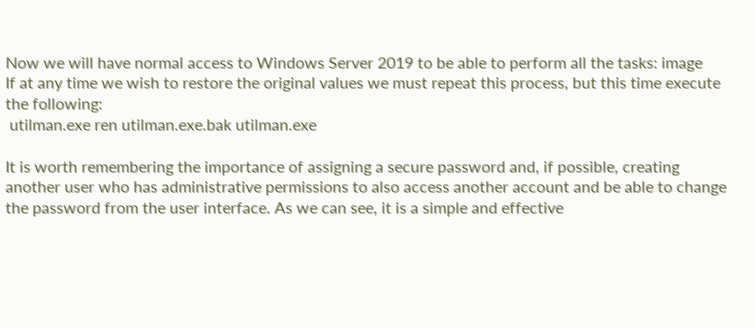Now we will have normal access to Windows Server 2019 to be able to perform all the tasks: image
If at any time we wish to restore the original values we must repeat this process, but this time execute the following:
 utilman.exe ren utilman.exe.bak utilman.exe

It is worth remembering the importance of assigning a secure password and, if possible, creating another user who has administrative permissions to also access another account and be able to change the password from the user interface. As we can see, it is a simple and effective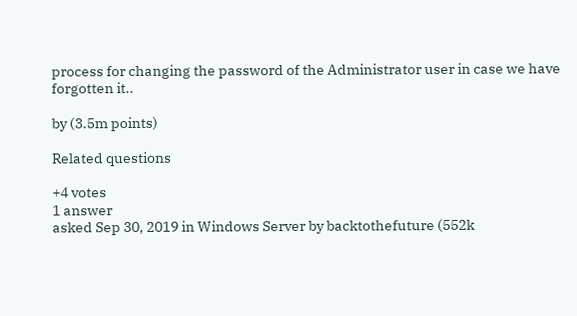process for changing the password of the Administrator user in case we have forgotten it..

by (3.5m points)

Related questions

+4 votes
1 answer
asked Sep 30, 2019 in Windows Server by backtothefuture (552k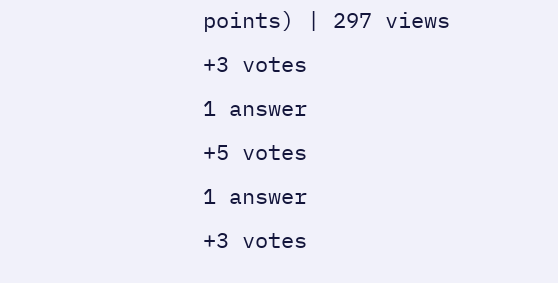points) | 297 views
+3 votes
1 answer
+5 votes
1 answer
+3 votes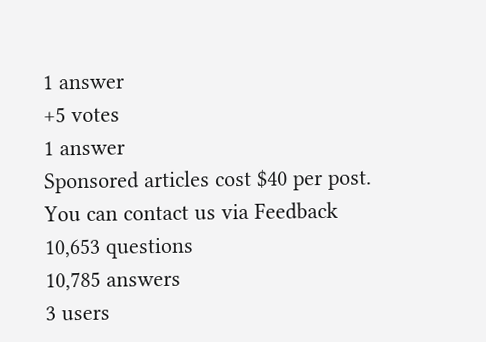1 answer
+5 votes
1 answer
Sponsored articles cost $40 per post. You can contact us via Feedback
10,653 questions
10,785 answers
3 users